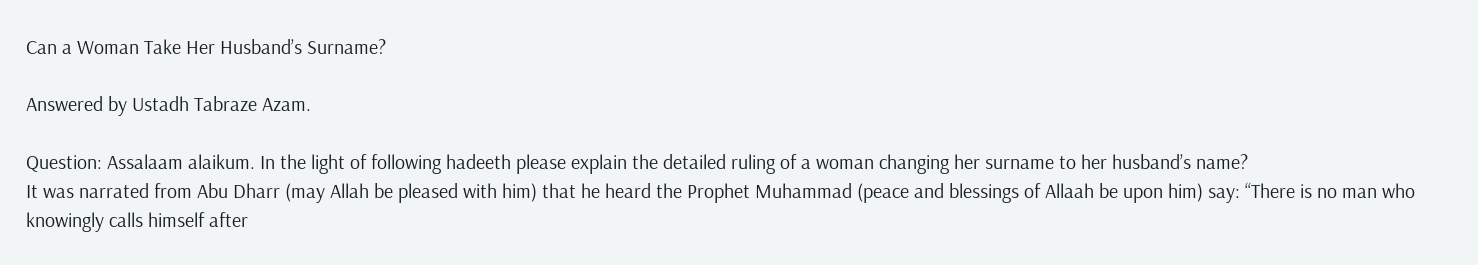Can a Woman Take Her Husband’s Surname?

Answered by Ustadh Tabraze Azam.

Question: Assalaam alaikum. In the light of following hadeeth please explain the detailed ruling of a woman changing her surname to her husband’s name?
It was narrated from Abu Dharr (may Allah be pleased with him) that he heard the Prophet Muhammad (peace and blessings of Allaah be upon him) say: “There is no man who knowingly calls himself after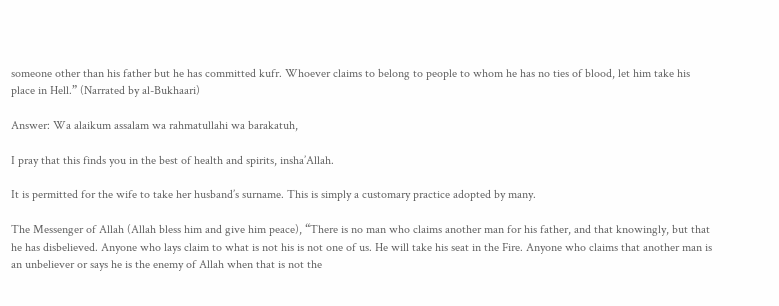someone other than his father but he has committed kufr. Whoever claims to belong to people to whom he has no ties of blood, let him take his place in Hell.” (Narrated by al-Bukhaari)

Answer: Wa alaikum assalam wa rahmatullahi wa barakatuh,

I pray that this finds you in the best of health and spirits, insha’Allah.

It is permitted for the wife to take her husband’s surname. This is simply a customary practice adopted by many.

The Messenger of Allah (Allah bless him and give him peace), “There is no man who claims another man for his father, and that knowingly, but that he has disbelieved. Anyone who lays claim to what is not his is not one of us. He will take his seat in the Fire. Anyone who claims that another man is an unbeliever or says he is the enemy of Allah when that is not the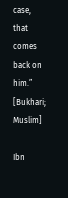case, that comes back on him.” [Bukhari; Muslim]

Ibn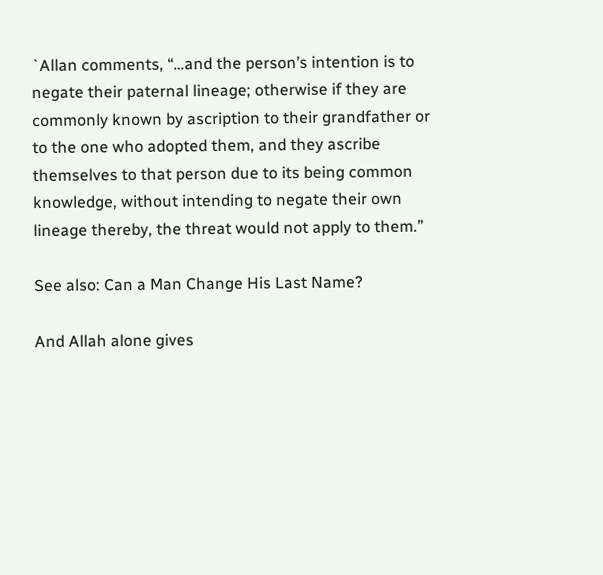`Allan comments, “…and the person’s intention is to negate their paternal lineage; otherwise if they are commonly known by ascription to their grandfather or to the one who adopted them, and they ascribe themselves to that person due to its being common knowledge, without intending to negate their own lineage thereby, the threat would not apply to them.”

See also: Can a Man Change His Last Name?

And Allah alone gives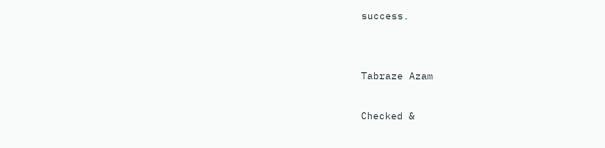success.


Tabraze Azam

Checked &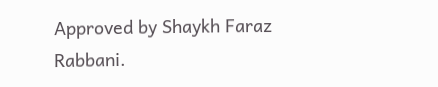Approved by Shaykh Faraz Rabbani.